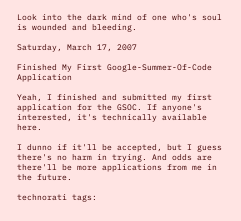Look into the dark mind of one who's soul is wounded and bleeding.

Saturday, March 17, 2007

Finished My First Google-Summer-Of-Code Application

Yeah, I finished and submitted my first application for the GSOC. If anyone's interested, it's technically available here.

I dunno if it'll be accepted, but I guess there's no harm in trying. And odds are there'll be more applications from me in the future.

technorati tags: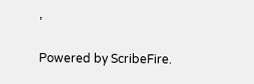,

Powered by ScribeFire.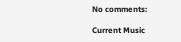No comments:

Current Music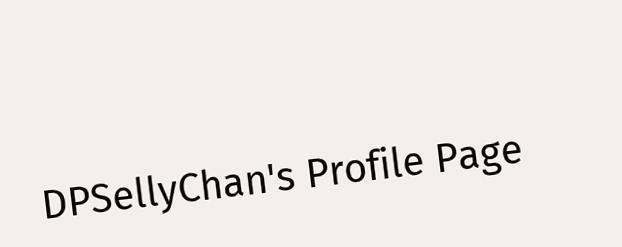DPSellyChan's Profile Page